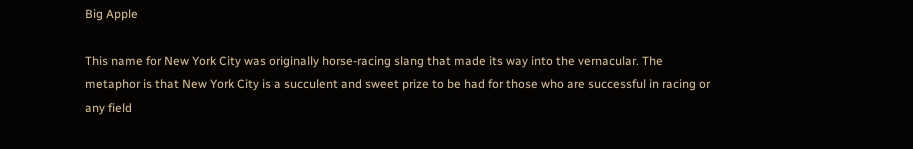Big Apple

This name for New York City was originally horse-racing slang that made its way into the vernacular. The metaphor is that New York City is a succulent and sweet prize to be had for those who are successful in racing or any field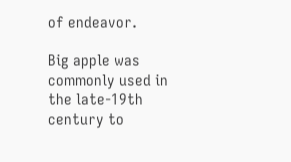of endeavor.

Big apple was commonly used in the late-19th century to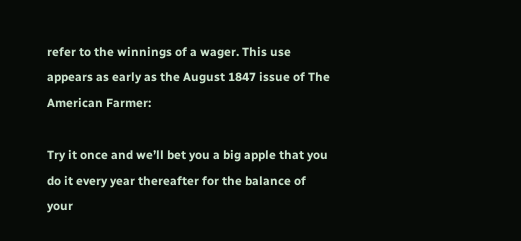refer to the winnings of a wager. This use appears as early as the August 1847 issue of The American Farmer:

Try it once and we’ll bet you a big apple that you do it every year thereafter for the balance of your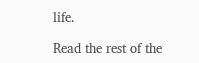life.

Read the rest of the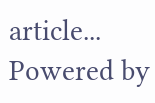article...
Powered by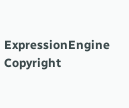ExpressionEngine
Copyright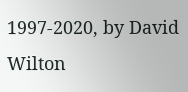1997-2020, by David Wilton